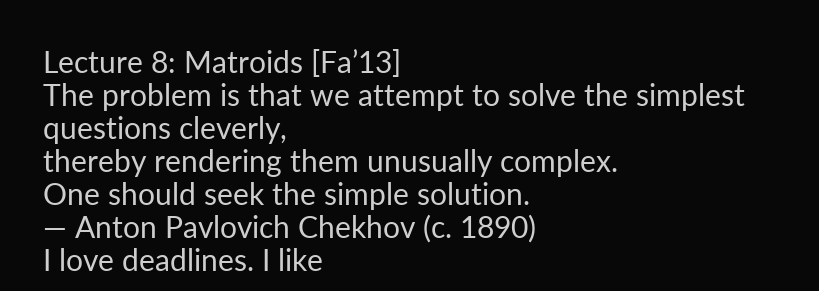Lecture 8: Matroids [Fa’13]
The problem is that we attempt to solve the simplest questions cleverly,
thereby rendering them unusually complex.
One should seek the simple solution.
— Anton Pavlovich Chekhov (c. 1890)
I love deadlines. I like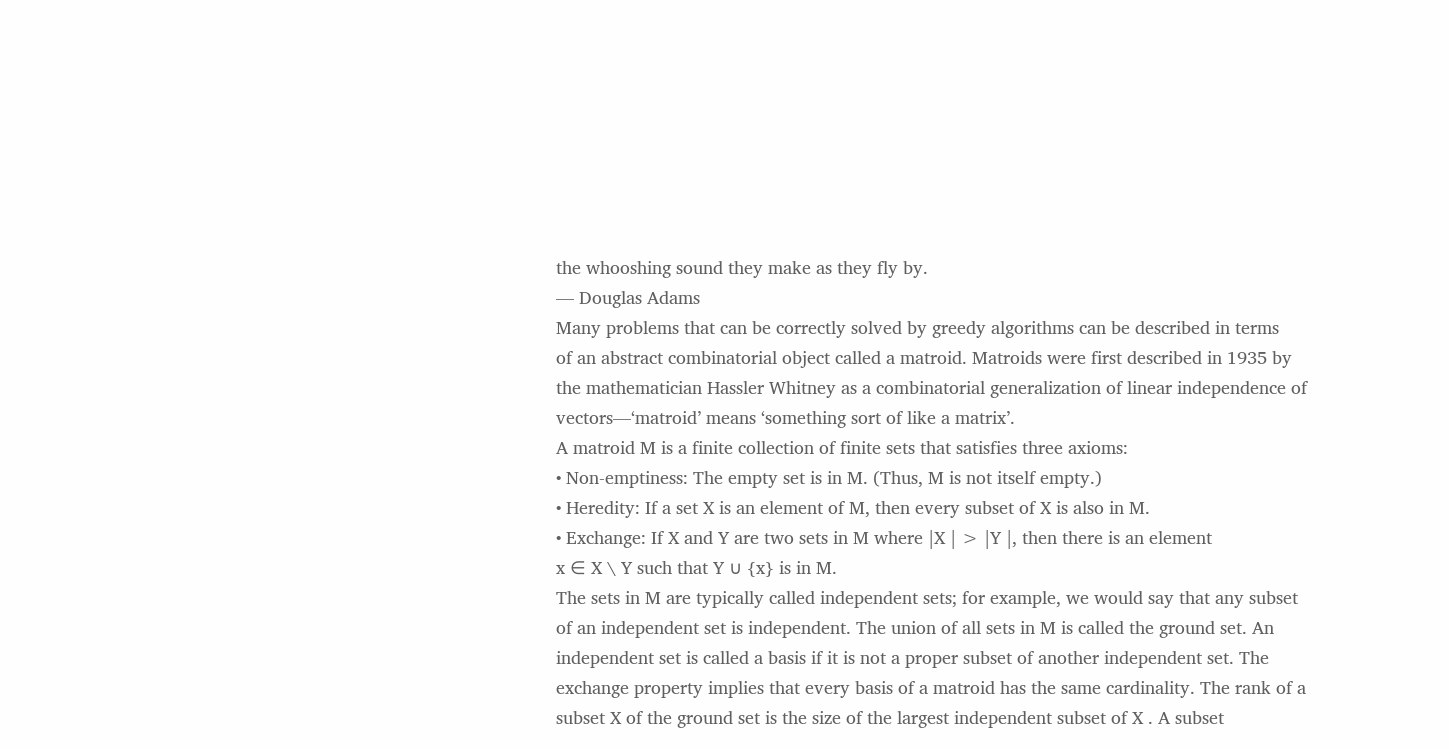the whooshing sound they make as they fly by.
— Douglas Adams
Many problems that can be correctly solved by greedy algorithms can be described in terms
of an abstract combinatorial object called a matroid. Matroids were first described in 1935 by
the mathematician Hassler Whitney as a combinatorial generalization of linear independence of
vectors—‘matroid’ means ‘something sort of like a matrix’.
A matroid M is a finite collection of finite sets that satisfies three axioms:
• Non-emptiness: The empty set is in M. (Thus, M is not itself empty.)
• Heredity: If a set X is an element of M, then every subset of X is also in M.
• Exchange: If X and Y are two sets in M where |X | > |Y |, then there is an element
x ∈ X \ Y such that Y ∪ {x} is in M.
The sets in M are typically called independent sets; for example, we would say that any subset
of an independent set is independent. The union of all sets in M is called the ground set. An
independent set is called a basis if it is not a proper subset of another independent set. The
exchange property implies that every basis of a matroid has the same cardinality. The rank of a
subset X of the ground set is the size of the largest independent subset of X . A subset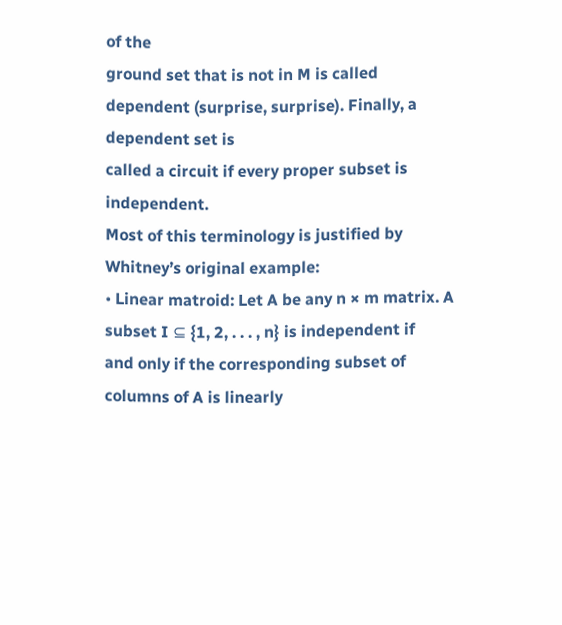of the
ground set that is not in M is called dependent (surprise, surprise). Finally, a dependent set is
called a circuit if every proper subset is independent.
Most of this terminology is justified by Whitney’s original example:
• Linear matroid: Let A be any n × m matrix. A subset I ⊆ {1, 2, . . . , n} is independent if
and only if the corresponding subset of columns of A is linearly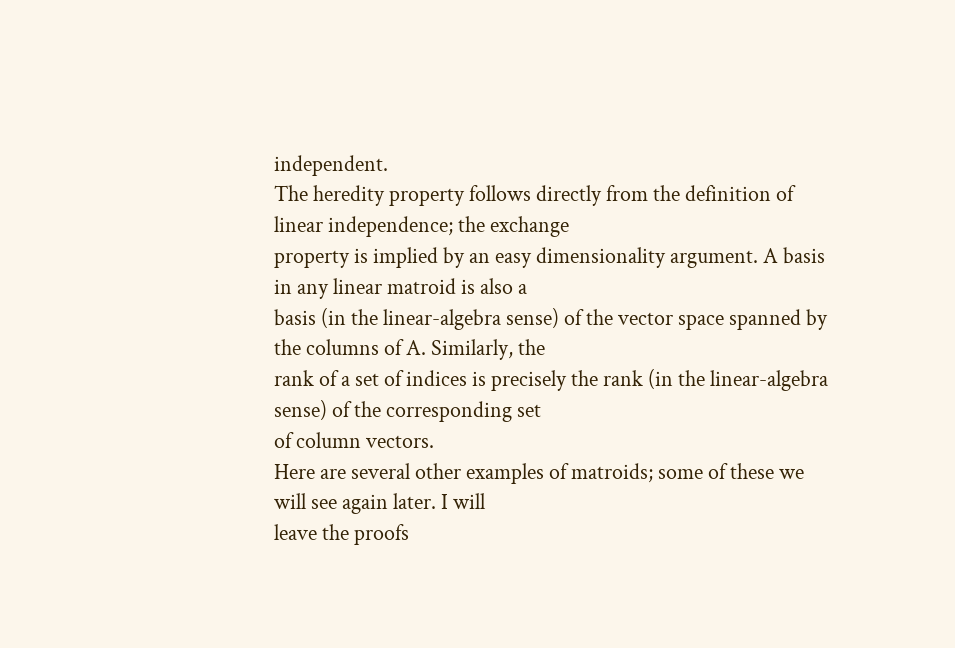independent.
The heredity property follows directly from the definition of linear independence; the exchange
property is implied by an easy dimensionality argument. A basis in any linear matroid is also a
basis (in the linear-algebra sense) of the vector space spanned by the columns of A. Similarly, the
rank of a set of indices is precisely the rank (in the linear-algebra sense) of the corresponding set
of column vectors.
Here are several other examples of matroids; some of these we will see again later. I will
leave the proofs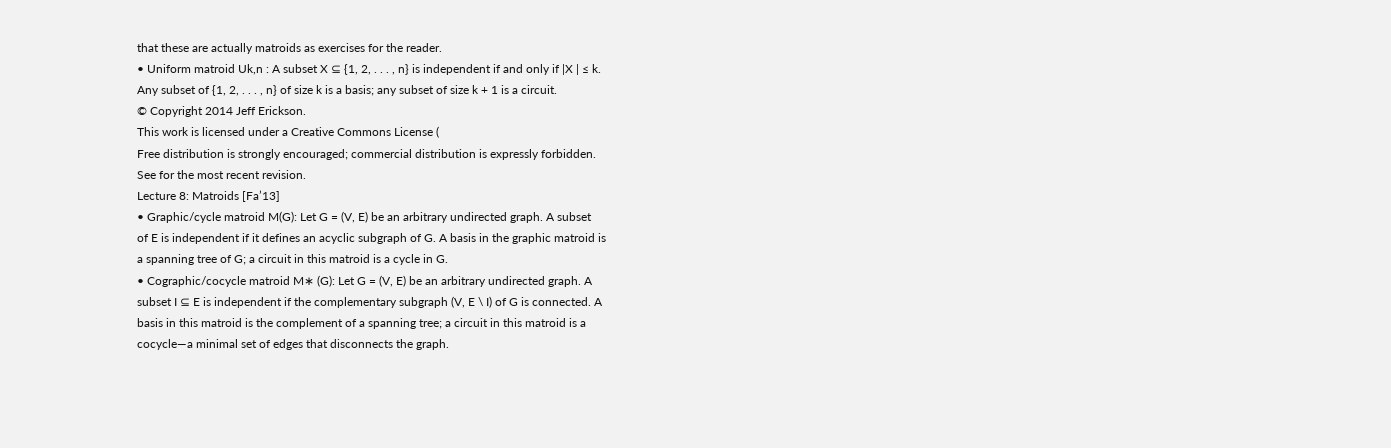that these are actually matroids as exercises for the reader.
• Uniform matroid Uk,n : A subset X ⊆ {1, 2, . . . , n} is independent if and only if |X | ≤ k.
Any subset of {1, 2, . . . , n} of size k is a basis; any subset of size k + 1 is a circuit.
© Copyright 2014 Jeff Erickson.
This work is licensed under a Creative Commons License (
Free distribution is strongly encouraged; commercial distribution is expressly forbidden.
See for the most recent revision.
Lecture 8: Matroids [Fa’13]
• Graphic/cycle matroid M(G): Let G = (V, E) be an arbitrary undirected graph. A subset
of E is independent if it defines an acyclic subgraph of G. A basis in the graphic matroid is
a spanning tree of G; a circuit in this matroid is a cycle in G.
• Cographic/cocycle matroid M∗ (G): Let G = (V, E) be an arbitrary undirected graph. A
subset I ⊆ E is independent if the complementary subgraph (V, E \ I) of G is connected. A
basis in this matroid is the complement of a spanning tree; a circuit in this matroid is a
cocycle—a minimal set of edges that disconnects the graph.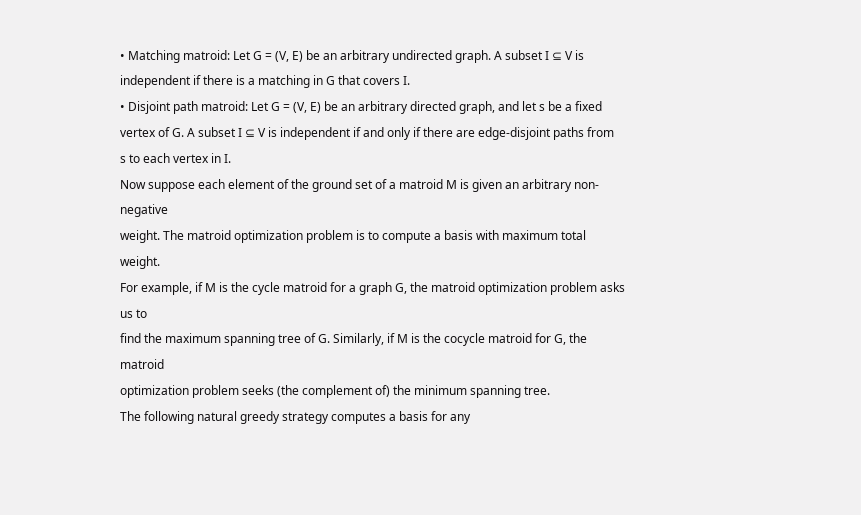• Matching matroid: Let G = (V, E) be an arbitrary undirected graph. A subset I ⊆ V is
independent if there is a matching in G that covers I.
• Disjoint path matroid: Let G = (V, E) be an arbitrary directed graph, and let s be a fixed
vertex of G. A subset I ⊆ V is independent if and only if there are edge-disjoint paths from
s to each vertex in I.
Now suppose each element of the ground set of a matroid M is given an arbitrary non-negative
weight. The matroid optimization problem is to compute a basis with maximum total weight.
For example, if M is the cycle matroid for a graph G, the matroid optimization problem asks us to
find the maximum spanning tree of G. Similarly, if M is the cocycle matroid for G, the matroid
optimization problem seeks (the complement of) the minimum spanning tree.
The following natural greedy strategy computes a basis for any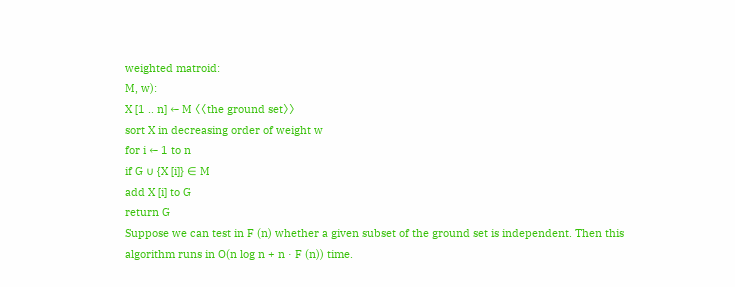weighted matroid:
M, w):
X [1 .. n] ← M 〈〈the ground set〉〉
sort X in decreasing order of weight w
for i ← 1 to n
if G ∪ {X [i]} ∈ M
add X [i] to G
return G
Suppose we can test in F (n) whether a given subset of the ground set is independent. Then this
algorithm runs in O(n log n + n · F (n)) time.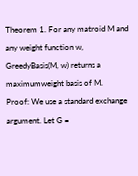Theorem 1. For any matroid M and any weight function w, GreedyBasis(M, w) returns a maximumweight basis of M.
Proof: We use a standard exchange argument. Let G =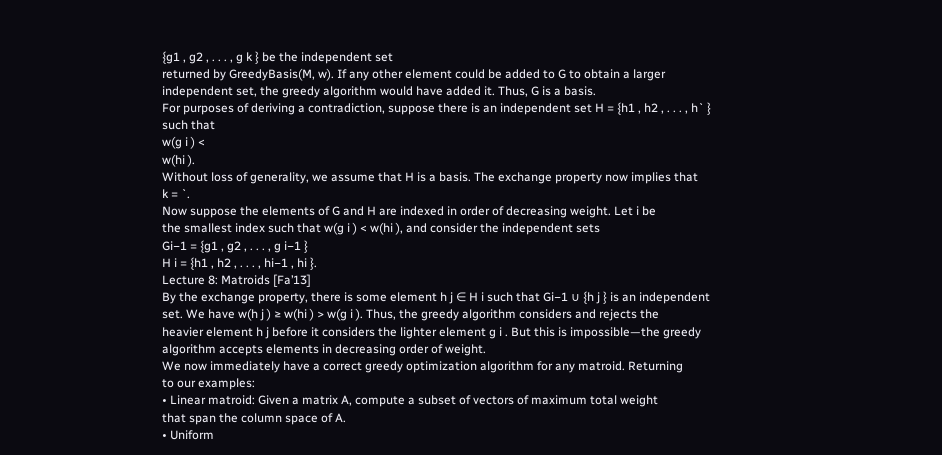{g1 , g2 , . . . , g k } be the independent set
returned by GreedyBasis(M, w). If any other element could be added to G to obtain a larger
independent set, the greedy algorithm would have added it. Thus, G is a basis.
For purposes of deriving a contradiction, suppose there is an independent set H = {h1 , h2 , . . . , h` }
such that
w(g i ) <
w(hi ).
Without loss of generality, we assume that H is a basis. The exchange property now implies that
k = `.
Now suppose the elements of G and H are indexed in order of decreasing weight. Let i be
the smallest index such that w(g i ) < w(hi ), and consider the independent sets
Gi−1 = {g1 , g2 , . . . , g i−1 }
H i = {h1 , h2 , . . . , hi−1 , hi }.
Lecture 8: Matroids [Fa’13]
By the exchange property, there is some element h j ∈ H i such that Gi−1 ∪ {h j } is an independent
set. We have w(h j ) ≥ w(hi ) > w(g i ). Thus, the greedy algorithm considers and rejects the
heavier element h j before it considers the lighter element g i . But this is impossible—the greedy
algorithm accepts elements in decreasing order of weight.
We now immediately have a correct greedy optimization algorithm for any matroid. Returning
to our examples:
• Linear matroid: Given a matrix A, compute a subset of vectors of maximum total weight
that span the column space of A.
• Uniform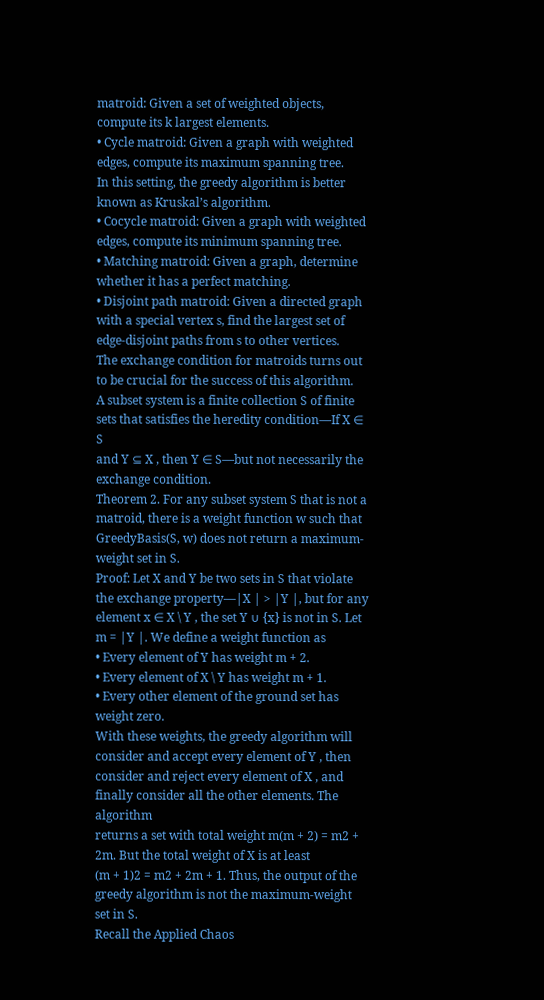matroid: Given a set of weighted objects, compute its k largest elements.
• Cycle matroid: Given a graph with weighted edges, compute its maximum spanning tree.
In this setting, the greedy algorithm is better known as Kruskal’s algorithm.
• Cocycle matroid: Given a graph with weighted edges, compute its minimum spanning tree.
• Matching matroid: Given a graph, determine whether it has a perfect matching.
• Disjoint path matroid: Given a directed graph with a special vertex s, find the largest set of
edge-disjoint paths from s to other vertices.
The exchange condition for matroids turns out to be crucial for the success of this algorithm.
A subset system is a finite collection S of finite sets that satisfies the heredity condition—If X ∈ S
and Y ⊆ X , then Y ∈ S—but not necessarily the exchange condition.
Theorem 2. For any subset system S that is not a matroid, there is a weight function w such that
GreedyBasis(S, w) does not return a maximum-weight set in S.
Proof: Let X and Y be two sets in S that violate the exchange property—|X | > |Y |, but for any
element x ∈ X \ Y , the set Y ∪ {x} is not in S. Let m = |Y |. We define a weight function as
• Every element of Y has weight m + 2.
• Every element of X \ Y has weight m + 1.
• Every other element of the ground set has weight zero.
With these weights, the greedy algorithm will consider and accept every element of Y , then
consider and reject every element of X , and finally consider all the other elements. The algorithm
returns a set with total weight m(m + 2) = m2 + 2m. But the total weight of X is at least
(m + 1)2 = m2 + 2m + 1. Thus, the output of the greedy algorithm is not the maximum-weight
set in S.
Recall the Applied Chaos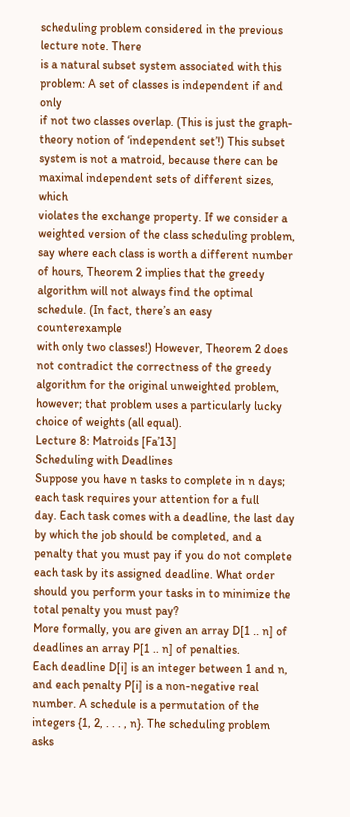scheduling problem considered in the previous lecture note. There
is a natural subset system associated with this problem: A set of classes is independent if and only
if not two classes overlap. (This is just the graph-theory notion of ‘independent set’!) This subset
system is not a matroid, because there can be maximal independent sets of different sizes, which
violates the exchange property. If we consider a weighted version of the class scheduling problem,
say where each class is worth a different number of hours, Theorem 2 implies that the greedy
algorithm will not always find the optimal schedule. (In fact, there’s an easy counterexample
with only two classes!) However, Theorem 2 does not contradict the correctness of the greedy
algorithm for the original unweighted problem, however; that problem uses a particularly lucky
choice of weights (all equal).
Lecture 8: Matroids [Fa’13]
Scheduling with Deadlines
Suppose you have n tasks to complete in n days; each task requires your attention for a full
day. Each task comes with a deadline, the last day by which the job should be completed, and a
penalty that you must pay if you do not complete each task by its assigned deadline. What order
should you perform your tasks in to minimize the total penalty you must pay?
More formally, you are given an array D[1 .. n] of deadlines an array P[1 .. n] of penalties.
Each deadline D[i] is an integer between 1 and n, and each penalty P[i] is a non-negative real
number. A schedule is a permutation of the integers {1, 2, . . . , n}. The scheduling problem asks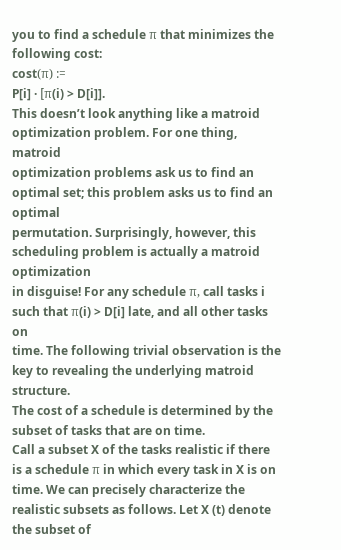you to find a schedule π that minimizes the following cost:
cost(π) :=
P[i] · [π(i) > D[i]].
This doesn’t look anything like a matroid optimization problem. For one thing, matroid
optimization problems ask us to find an optimal set; this problem asks us to find an optimal
permutation. Surprisingly, however, this scheduling problem is actually a matroid optimization
in disguise! For any schedule π, call tasks i such that π(i) > D[i] late, and all other tasks on
time. The following trivial observation is the key to revealing the underlying matroid structure.
The cost of a schedule is determined by the subset of tasks that are on time.
Call a subset X of the tasks realistic if there is a schedule π in which every task in X is on
time. We can precisely characterize the realistic subsets as follows. Let X (t) denote the subset of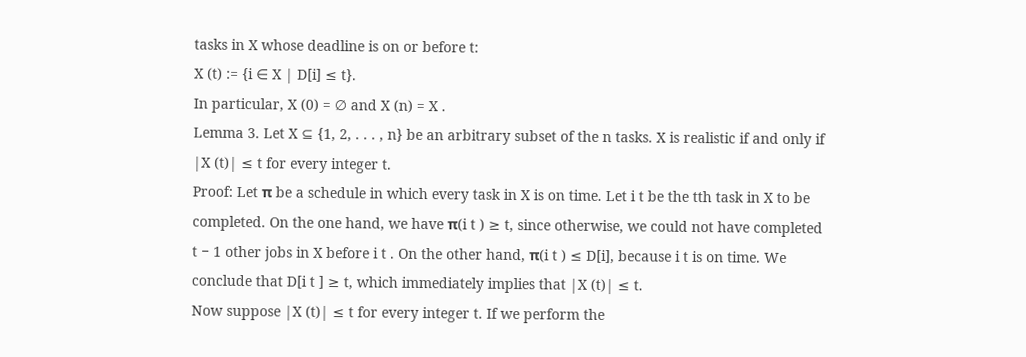tasks in X whose deadline is on or before t:
X (t) := {i ∈ X | D[i] ≤ t}.
In particular, X (0) = ∅ and X (n) = X .
Lemma 3. Let X ⊆ {1, 2, . . . , n} be an arbitrary subset of the n tasks. X is realistic if and only if
|X (t)| ≤ t for every integer t.
Proof: Let π be a schedule in which every task in X is on time. Let i t be the tth task in X to be
completed. On the one hand, we have π(i t ) ≥ t, since otherwise, we could not have completed
t − 1 other jobs in X before i t . On the other hand, π(i t ) ≤ D[i], because i t is on time. We
conclude that D[i t ] ≥ t, which immediately implies that |X (t)| ≤ t.
Now suppose |X (t)| ≤ t for every integer t. If we perform the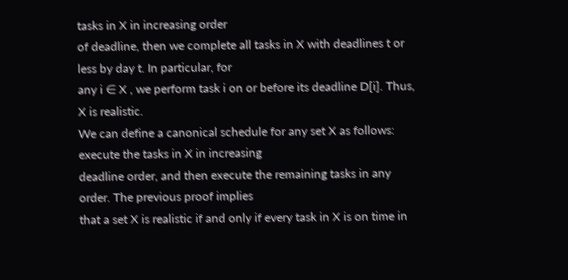tasks in X in increasing order
of deadline, then we complete all tasks in X with deadlines t or less by day t. In particular, for
any i ∈ X , we perform task i on or before its deadline D[i]. Thus, X is realistic.
We can define a canonical schedule for any set X as follows: execute the tasks in X in increasing
deadline order, and then execute the remaining tasks in any order. The previous proof implies
that a set X is realistic if and only if every task in X is on time in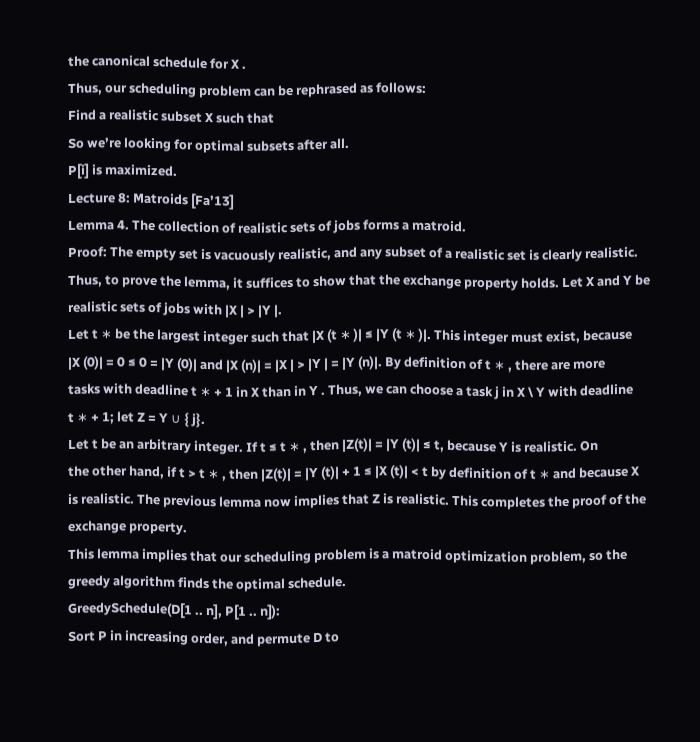the canonical schedule for X .
Thus, our scheduling problem can be rephrased as follows:
Find a realistic subset X such that
So we’re looking for optimal subsets after all.
P[i] is maximized.
Lecture 8: Matroids [Fa’13]
Lemma 4. The collection of realistic sets of jobs forms a matroid.
Proof: The empty set is vacuously realistic, and any subset of a realistic set is clearly realistic.
Thus, to prove the lemma, it suffices to show that the exchange property holds. Let X and Y be
realistic sets of jobs with |X | > |Y |.
Let t ∗ be the largest integer such that |X (t ∗ )| ≤ |Y (t ∗ )|. This integer must exist, because
|X (0)| = 0 ≤ 0 = |Y (0)| and |X (n)| = |X | > |Y | = |Y (n)|. By definition of t ∗ , there are more
tasks with deadline t ∗ + 1 in X than in Y . Thus, we can choose a task j in X \ Y with deadline
t ∗ + 1; let Z = Y ∪ { j}.
Let t be an arbitrary integer. If t ≤ t ∗ , then |Z(t)| = |Y (t)| ≤ t, because Y is realistic. On
the other hand, if t > t ∗ , then |Z(t)| = |Y (t)| + 1 ≤ |X (t)| < t by definition of t ∗ and because X
is realistic. The previous lemma now implies that Z is realistic. This completes the proof of the
exchange property.
This lemma implies that our scheduling problem is a matroid optimization problem, so the
greedy algorithm finds the optimal schedule.
GreedySchedule(D[1 .. n], P[1 .. n]):
Sort P in increasing order, and permute D to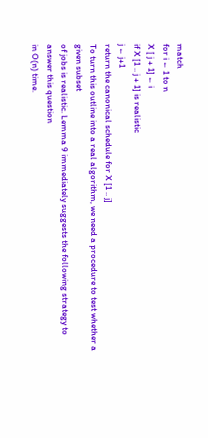match
for i ← 1 to n
X [ j + 1] ← i
if X [1 .. j + 1] is realistic
j ← j+1
return the canonical schedule for X [1 .. j]
To turn this outline into a real algorithm, we need a procedure to test whether a given subset
of jobs is realistic. Lemma 9 immediately suggests the following strategy to answer this question
in O(n) time.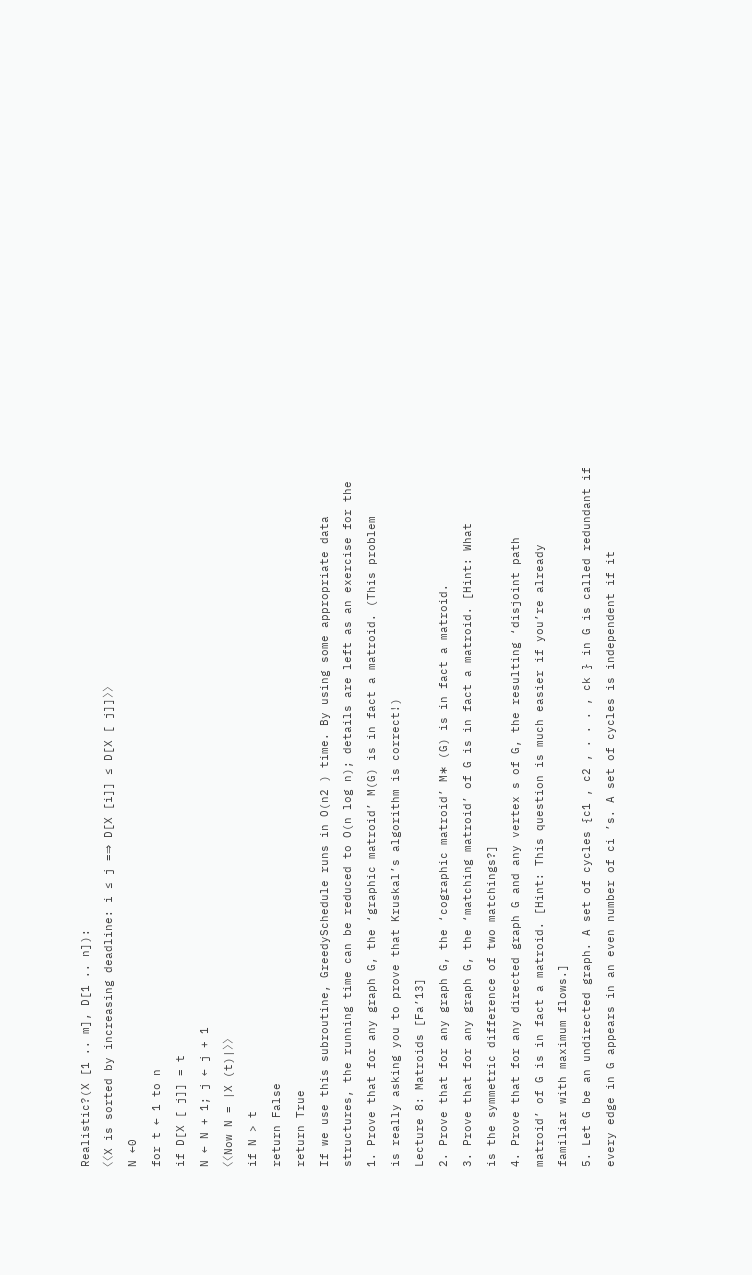Realistic?(X [1 .. m], D[1 .. n]):
〈〈X is sorted by increasing deadline: i ≤ j =⇒ D[X [i]] ≤ D[X [ j]]〉〉
N ←0
for t ← 1 to n
if D[X [ j]] = t
N ← N + 1; j ← j + 1
〈〈Now N = |X (t)|〉〉
if N > t
return False
return True
If we use this subroutine, GreedySchedule runs in O(n2 ) time. By using some appropriate data
structures, the running time can be reduced to O(n log n); details are left as an exercise for the
1. Prove that for any graph G, the ‘graphic matroid’ M(G) is in fact a matroid. (This problem
is really asking you to prove that Kruskal’s algorithm is correct!)
Lecture 8: Matroids [Fa’13]
2. Prove that for any graph G, the ‘cographic matroid’ M∗ (G) is in fact a matroid.
3. Prove that for any graph G, the ‘matching matroid’ of G is in fact a matroid. [Hint: What
is the symmetric difference of two matchings?]
4. Prove that for any directed graph G and any vertex s of G, the resulting ‘disjoint path
matroid’ of G is in fact a matroid. [Hint: This question is much easier if you’re already
familiar with maximum flows.]
5. Let G be an undirected graph. A set of cycles {c1 , c2 , . . . , ck } in G is called redundant if
every edge in G appears in an even number of ci ’s. A set of cycles is independent if it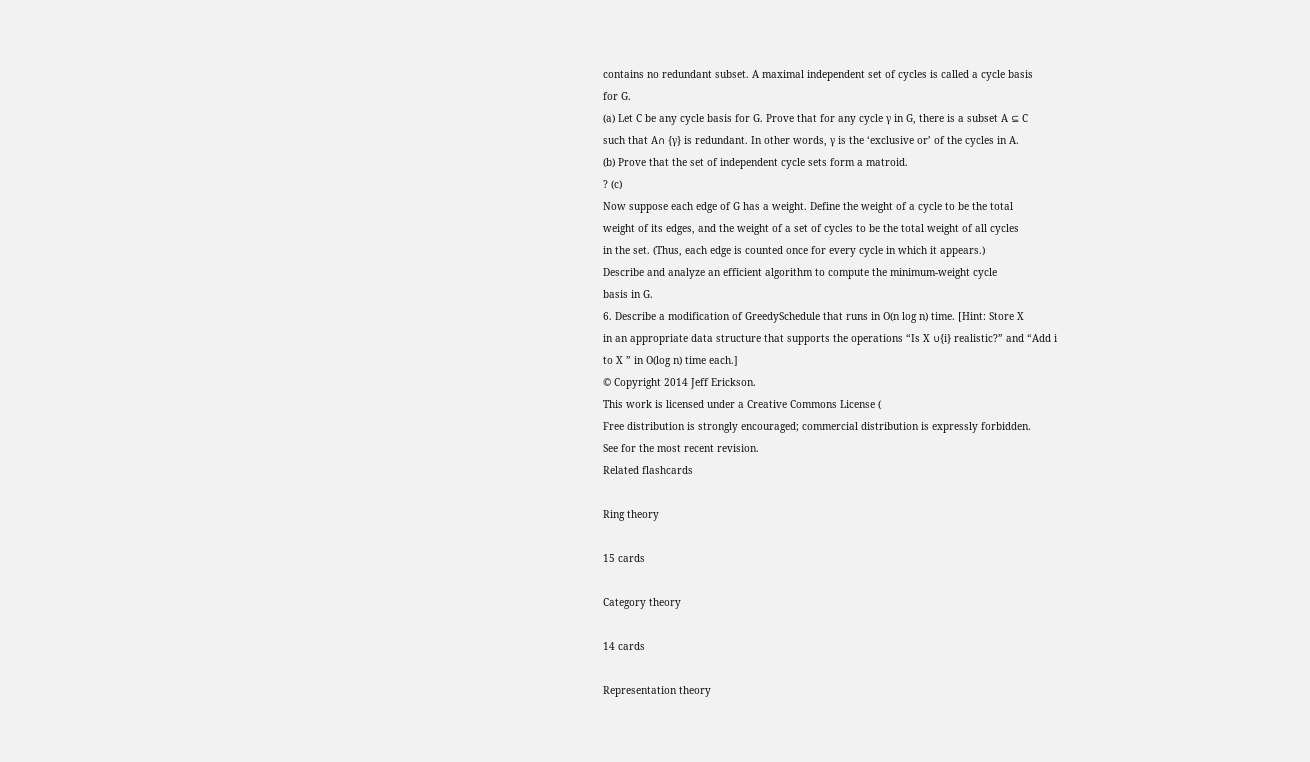contains no redundant subset. A maximal independent set of cycles is called a cycle basis
for G.
(a) Let C be any cycle basis for G. Prove that for any cycle γ in G, there is a subset A ⊆ C
such that A∩ {γ} is redundant. In other words, γ is the ‘exclusive or’ of the cycles in A.
(b) Prove that the set of independent cycle sets form a matroid.
? (c)
Now suppose each edge of G has a weight. Define the weight of a cycle to be the total
weight of its edges, and the weight of a set of cycles to be the total weight of all cycles
in the set. (Thus, each edge is counted once for every cycle in which it appears.)
Describe and analyze an efficient algorithm to compute the minimum-weight cycle
basis in G.
6. Describe a modification of GreedySchedule that runs in O(n log n) time. [Hint: Store X
in an appropriate data structure that supports the operations “Is X ∪{i} realistic?” and “Add i
to X ” in O(log n) time each.]
© Copyright 2014 Jeff Erickson.
This work is licensed under a Creative Commons License (
Free distribution is strongly encouraged; commercial distribution is expressly forbidden.
See for the most recent revision.
Related flashcards

Ring theory

15 cards

Category theory

14 cards

Representation theory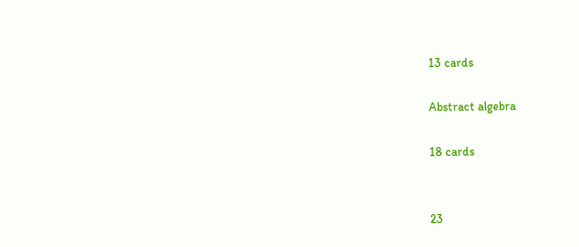13 cards

Abstract algebra

18 cards


23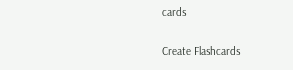cards

Create Flashcards